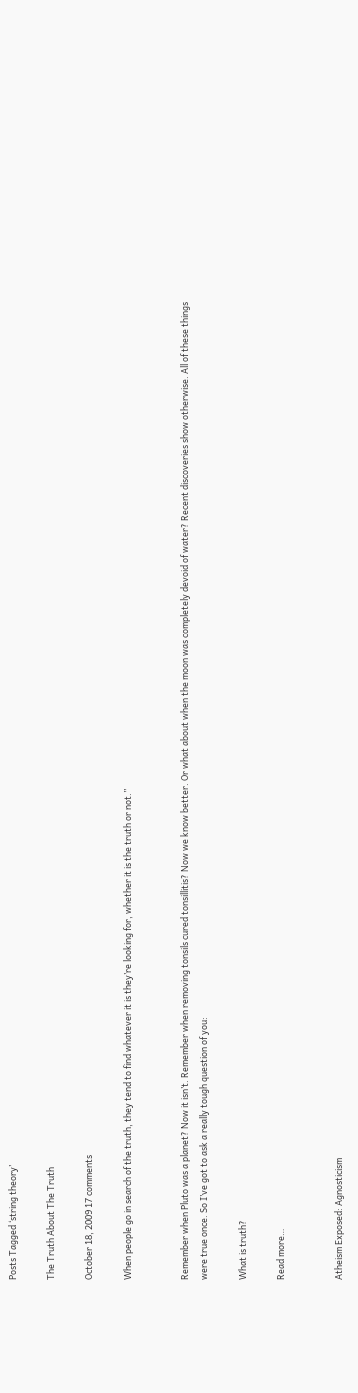Posts Tagged ‘string theory’

The Truth About The Truth

October 18, 2009 17 comments

When people go in search of the truth, they tend to find whatever it is they’re looking for, whether it is the truth or not.”


Remember when Pluto was a planet? Now it isn’t. Remember when removing tonsils cured tonsillitis? Now we know better. Or what about when the moon was completely devoid of water? Recent discoveries show otherwise. All of these things were true once. So I’ve got to ask a really tough question of you:

What is truth?

Read more…


Atheism Exposed: Agnosticism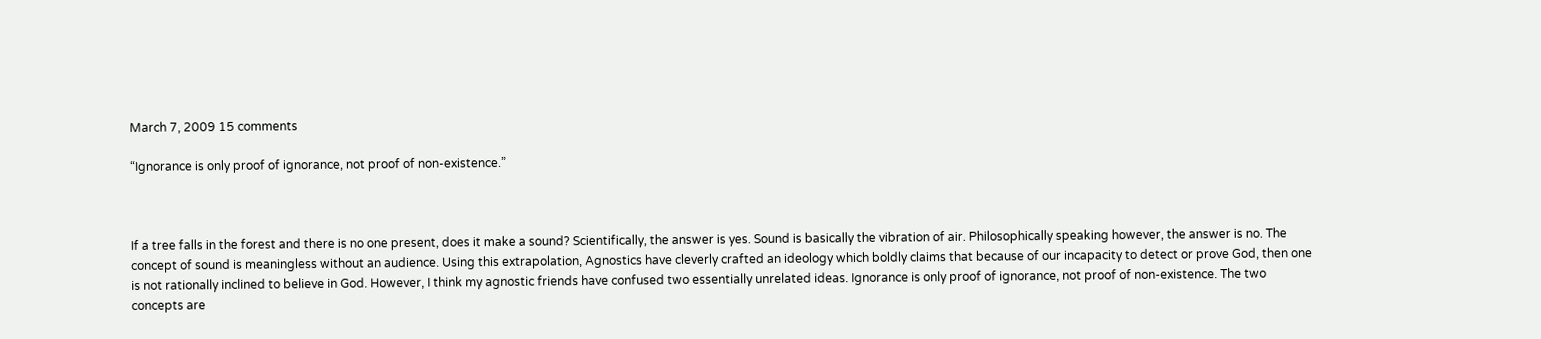March 7, 2009 15 comments

“Ignorance is only proof of ignorance, not proof of non-existence.”



If a tree falls in the forest and there is no one present, does it make a sound? Scientifically, the answer is yes. Sound is basically the vibration of air. Philosophically speaking however, the answer is no. The concept of sound is meaningless without an audience. Using this extrapolation, Agnostics have cleverly crafted an ideology which boldly claims that because of our incapacity to detect or prove God, then one is not rationally inclined to believe in God. However, I think my agnostic friends have confused two essentially unrelated ideas. Ignorance is only proof of ignorance, not proof of non-existence. The two concepts are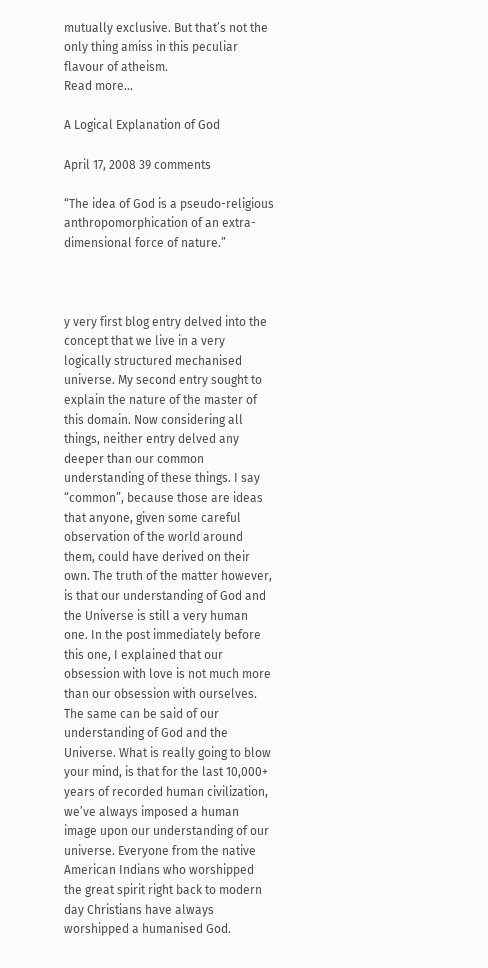mutually exclusive. But that’s not the only thing amiss in this peculiar flavour of atheism.
Read more…

A Logical Explanation of God

April 17, 2008 39 comments

“The idea of God is a pseudo-religious anthropomorphication of an extra-dimensional force of nature.”



y very first blog entry delved into the concept that we live in a very logically structured mechanised universe. My second entry sought to explain the nature of the master of this domain. Now considering all things, neither entry delved any deeper than our common understanding of these things. I say “common”, because those are ideas that anyone, given some careful observation of the world around them, could have derived on their own. The truth of the matter however, is that our understanding of God and the Universe is still a very human one. In the post immediately before this one, I explained that our obsession with love is not much more than our obsession with ourselves. The same can be said of our understanding of God and the Universe. What is really going to blow your mind, is that for the last 10,000+ years of recorded human civilization, we’ve always imposed a human image upon our understanding of our universe. Everyone from the native American Indians who worshipped the great spirit right back to modern day Christians have always worshipped a humanised God.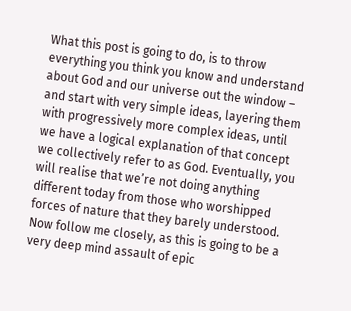What this post is going to do, is to throw everything you think you know and understand about God and our universe out the window – and start with very simple ideas, layering them with progressively more complex ideas, until we have a logical explanation of that concept we collectively refer to as God. Eventually, you will realise that we’re not doing anything different today from those who worshipped forces of nature that they barely understood. Now follow me closely, as this is going to be a very deep mind assault of epic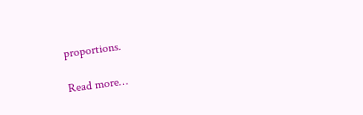proportions.

Read more…